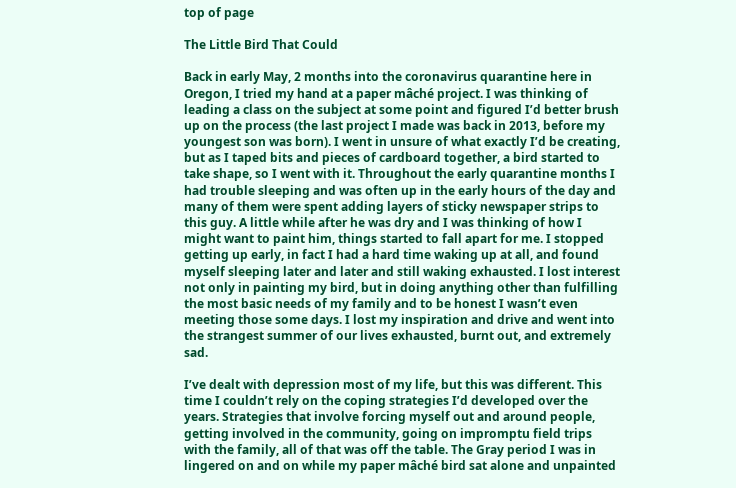top of page

The Little Bird That Could

Back in early May, 2 months into the coronavirus quarantine here in Oregon, I tried my hand at a paper mâché project. I was thinking of leading a class on the subject at some point and figured I’d better brush up on the process (the last project I made was back in 2013, before my youngest son was born). I went in unsure of what exactly I’d be creating, but as I taped bits and pieces of cardboard together, a bird started to take shape, so I went with it. Throughout the early quarantine months I had trouble sleeping and was often up in the early hours of the day and many of them were spent adding layers of sticky newspaper strips to this guy. A little while after he was dry and I was thinking of how I might want to paint him, things started to fall apart for me. I stopped getting up early, in fact I had a hard time waking up at all, and found myself sleeping later and later and still waking exhausted. I lost interest not only in painting my bird, but in doing anything other than fulfilling the most basic needs of my family and to be honest I wasn’t even meeting those some days. I lost my inspiration and drive and went into the strangest summer of our lives exhausted, burnt out, and extremely sad.

I’ve dealt with depression most of my life, but this was different. This time I couldn’t rely on the coping strategies I’d developed over the years. Strategies that involve forcing myself out and around people, getting involved in the community, going on impromptu field trips with the family, all of that was off the table. The Gray period I was in lingered on and on while my paper mâché bird sat alone and unpainted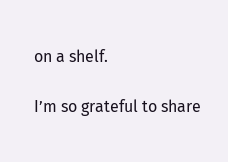on a shelf.

I’m so grateful to share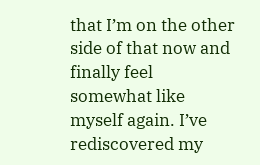that I’m on the other side of that now and finally feel somewhat like myself again. I’ve rediscovered my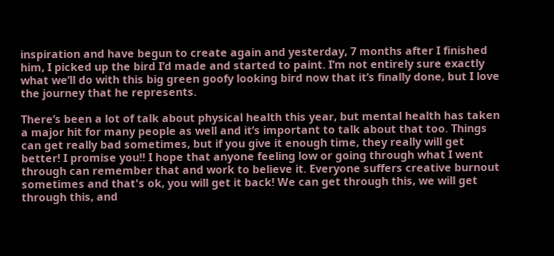inspiration and have begun to create again and yesterday, 7 months after I finished him, I picked up the bird I’d made and started to paint. I’m not entirely sure exactly what we’ll do with this big green goofy looking bird now that it’s finally done, but I love the journey that he represents.

There’s been a lot of talk about physical health this year, but mental health has taken a major hit for many people as well and it’s important to talk about that too. Things can get really bad sometimes, but if you give it enough time, they really will get better! I promise you!! I hope that anyone feeling low or going through what I went through can remember that and work to believe it. Everyone suffers creative burnout sometimes and that's ok, you will get it back! We can get through this, we will get through this, and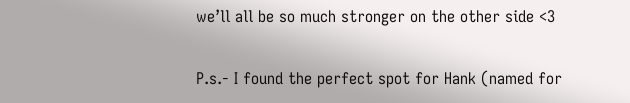we’ll all be so much stronger on the other side <3

P.s.- I found the perfect spot for Hank (named for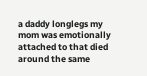a daddy longlegs my mom was emotionally attached to that died around the same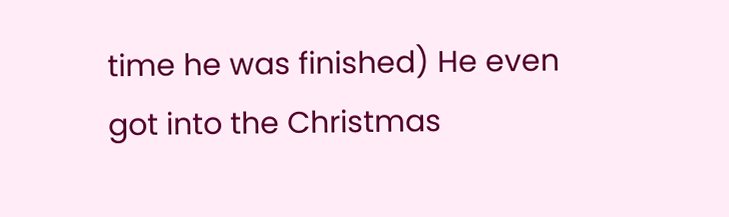time he was finished) He even got into the Christmas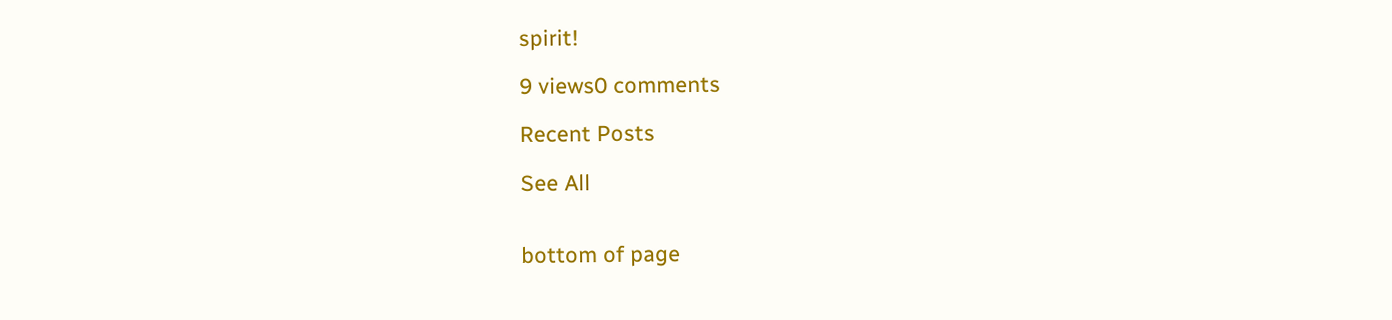spirit!

9 views0 comments

Recent Posts

See All


bottom of page